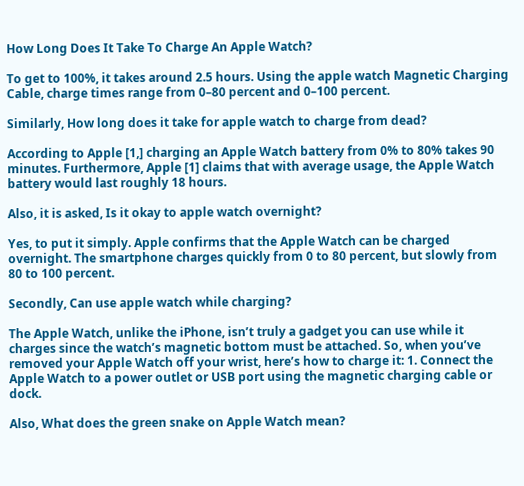How Long Does It Take To Charge An Apple Watch?

To get to 100%, it takes around 2.5 hours. Using the apple watch Magnetic Charging Cable, charge times range from 0–80 percent and 0–100 percent.

Similarly, How long does it take for apple watch to charge from dead?

According to Apple [1,] charging an Apple Watch battery from 0% to 80% takes 90 minutes. Furthermore, Apple [1] claims that with average usage, the Apple Watch battery would last roughly 18 hours.

Also, it is asked, Is it okay to apple watch overnight?

Yes, to put it simply. Apple confirms that the Apple Watch can be charged overnight. The smartphone charges quickly from 0 to 80 percent, but slowly from 80 to 100 percent.

Secondly, Can use apple watch while charging?

The Apple Watch, unlike the iPhone, isn’t truly a gadget you can use while it charges since the watch’s magnetic bottom must be attached. So, when you’ve removed your Apple Watch off your wrist, here’s how to charge it: 1. Connect the Apple Watch to a power outlet or USB port using the magnetic charging cable or dock.

Also, What does the green snake on Apple Watch mean?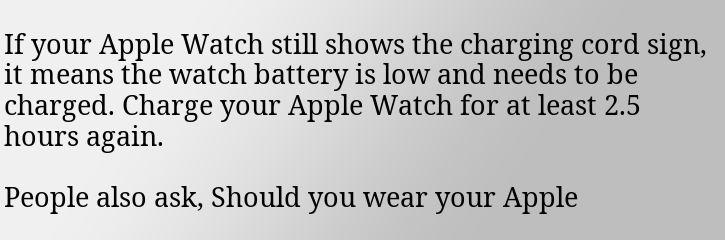If your Apple Watch still shows the charging cord sign, it means the watch battery is low and needs to be charged. Charge your Apple Watch for at least 2.5 hours again.

People also ask, Should you wear your Apple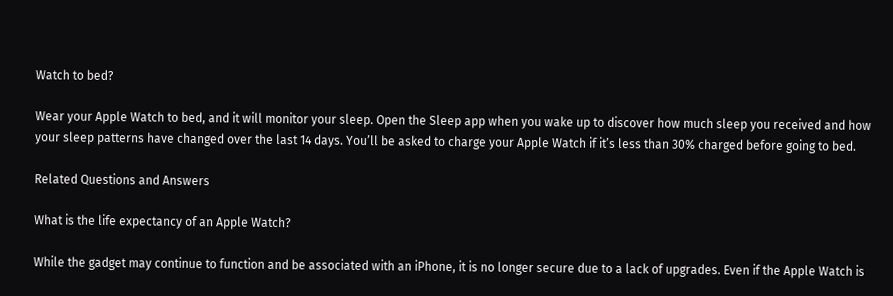Watch to bed?

Wear your Apple Watch to bed, and it will monitor your sleep. Open the Sleep app when you wake up to discover how much sleep you received and how your sleep patterns have changed over the last 14 days. You’ll be asked to charge your Apple Watch if it’s less than 30% charged before going to bed.

Related Questions and Answers

What is the life expectancy of an Apple Watch?

While the gadget may continue to function and be associated with an iPhone, it is no longer secure due to a lack of upgrades. Even if the Apple Watch is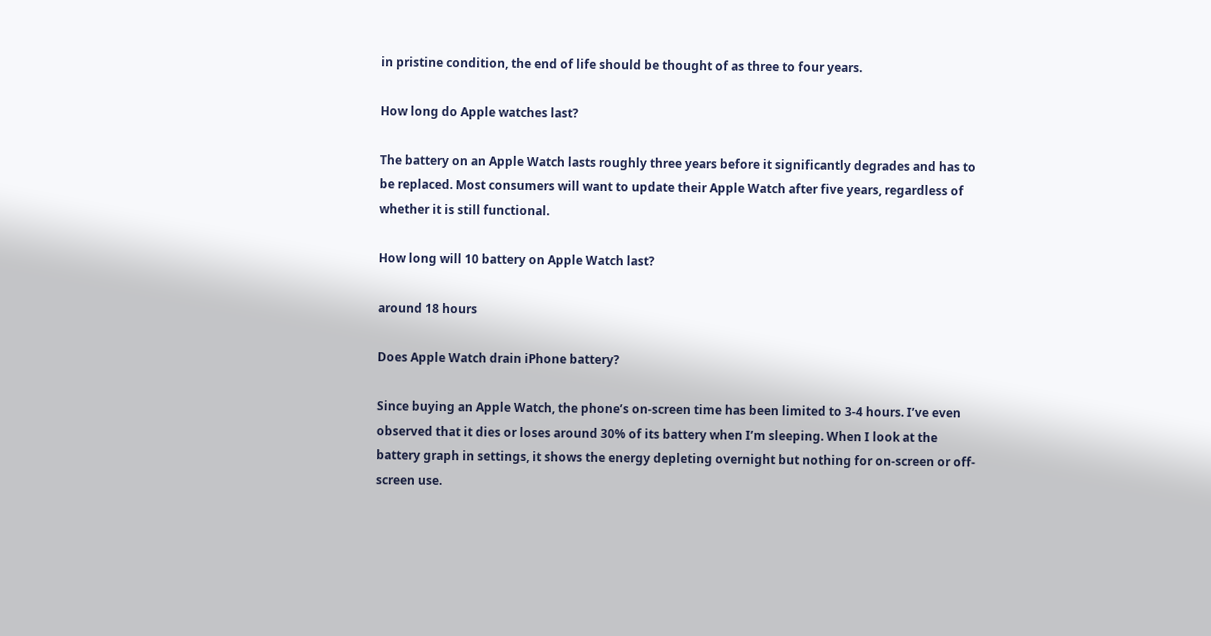in pristine condition, the end of life should be thought of as three to four years.

How long do Apple watches last?

The battery on an Apple Watch lasts roughly three years before it significantly degrades and has to be replaced. Most consumers will want to update their Apple Watch after five years, regardless of whether it is still functional.

How long will 10 battery on Apple Watch last?

around 18 hours

Does Apple Watch drain iPhone battery?

Since buying an Apple Watch, the phone’s on-screen time has been limited to 3-4 hours. I’ve even observed that it dies or loses around 30% of its battery when I’m sleeping. When I look at the battery graph in settings, it shows the energy depleting overnight but nothing for on-screen or off-screen use.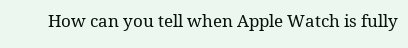How can you tell when Apple Watch is fully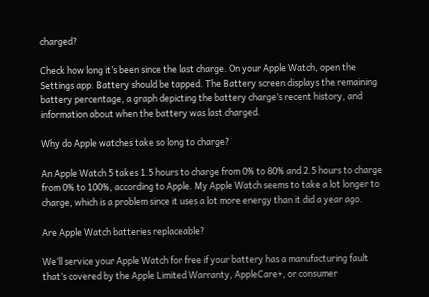charged?

Check how long it’s been since the last charge. On your Apple Watch, open the Settings app. Battery should be tapped. The Battery screen displays the remaining battery percentage, a graph depicting the battery charge’s recent history, and information about when the battery was last charged.

Why do Apple watches take so long to charge?

An Apple Watch 5 takes 1.5 hours to charge from 0% to 80% and 2.5 hours to charge from 0% to 100%, according to Apple. My Apple Watch seems to take a lot longer to charge, which is a problem since it uses a lot more energy than it did a year ago.

Are Apple Watch batteries replaceable?

We’ll service your Apple Watch for free if your battery has a manufacturing fault that’s covered by the Apple Limited Warranty, AppleCare+, or consumer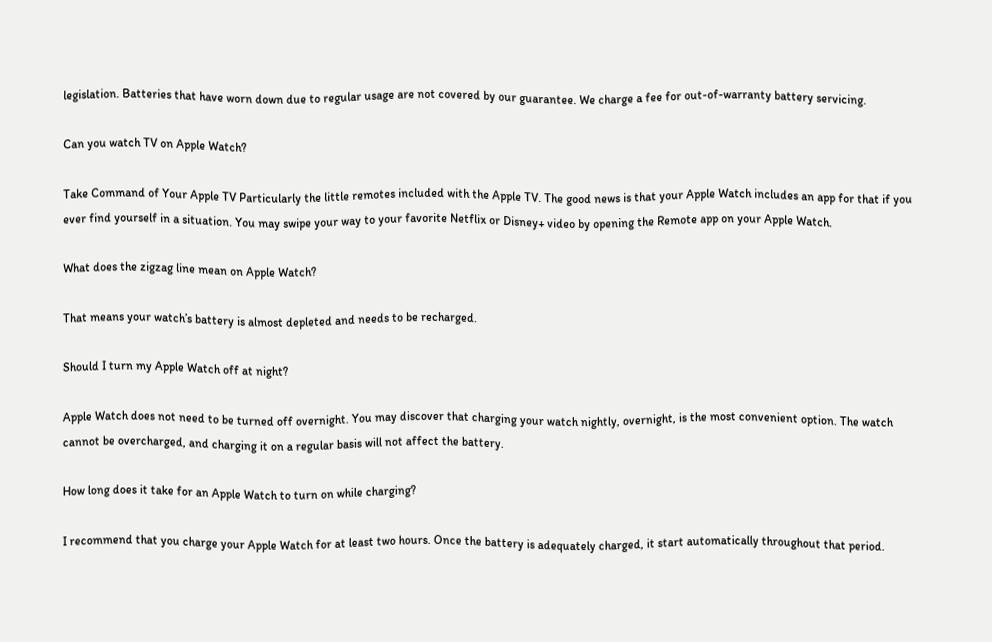legislation. Batteries that have worn down due to regular usage are not covered by our guarantee. We charge a fee for out-of-warranty battery servicing.

Can you watch TV on Apple Watch?

Take Command of Your Apple TV Particularly the little remotes included with the Apple TV. The good news is that your Apple Watch includes an app for that if you ever find yourself in a situation. You may swipe your way to your favorite Netflix or Disney+ video by opening the Remote app on your Apple Watch.

What does the zigzag line mean on Apple Watch?

That means your watch’s battery is almost depleted and needs to be recharged.

Should I turn my Apple Watch off at night?

Apple Watch does not need to be turned off overnight. You may discover that charging your watch nightly, overnight, is the most convenient option. The watch cannot be overcharged, and charging it on a regular basis will not affect the battery.

How long does it take for an Apple Watch to turn on while charging?

I recommend that you charge your Apple Watch for at least two hours. Once the battery is adequately charged, it start automatically throughout that period.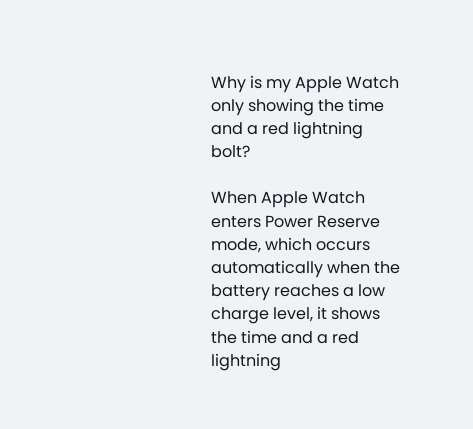Why is my Apple Watch only showing the time and a red lightning bolt?

When Apple Watch enters Power Reserve mode, which occurs automatically when the battery reaches a low charge level, it shows the time and a red lightning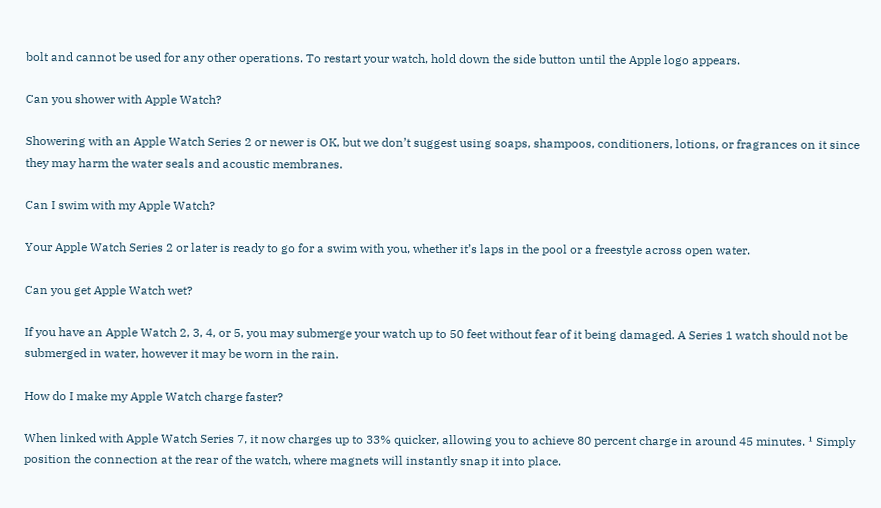bolt and cannot be used for any other operations. To restart your watch, hold down the side button until the Apple logo appears.

Can you shower with Apple Watch?

Showering with an Apple Watch Series 2 or newer is OK, but we don’t suggest using soaps, shampoos, conditioners, lotions, or fragrances on it since they may harm the water seals and acoustic membranes.

Can I swim with my Apple Watch?

Your Apple Watch Series 2 or later is ready to go for a swim with you, whether it’s laps in the pool or a freestyle across open water.

Can you get Apple Watch wet?

If you have an Apple Watch 2, 3, 4, or 5, you may submerge your watch up to 50 feet without fear of it being damaged. A Series 1 watch should not be submerged in water, however it may be worn in the rain.

How do I make my Apple Watch charge faster?

When linked with Apple Watch Series 7, it now charges up to 33% quicker, allowing you to achieve 80 percent charge in around 45 minutes. ¹ Simply position the connection at the rear of the watch, where magnets will instantly snap it into place.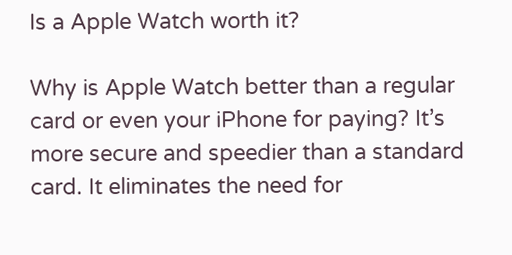Is a Apple Watch worth it?

Why is Apple Watch better than a regular card or even your iPhone for paying? It’s more secure and speedier than a standard card. It eliminates the need for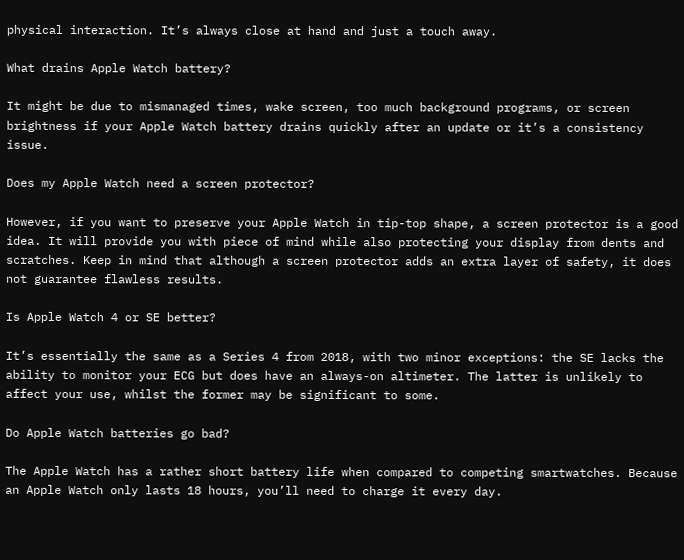physical interaction. It’s always close at hand and just a touch away.

What drains Apple Watch battery?

It might be due to mismanaged times, wake screen, too much background programs, or screen brightness if your Apple Watch battery drains quickly after an update or it’s a consistency issue.

Does my Apple Watch need a screen protector?

However, if you want to preserve your Apple Watch in tip-top shape, a screen protector is a good idea. It will provide you with piece of mind while also protecting your display from dents and scratches. Keep in mind that although a screen protector adds an extra layer of safety, it does not guarantee flawless results.

Is Apple Watch 4 or SE better?

It’s essentially the same as a Series 4 from 2018, with two minor exceptions: the SE lacks the ability to monitor your ECG but does have an always-on altimeter. The latter is unlikely to affect your use, whilst the former may be significant to some.

Do Apple Watch batteries go bad?

The Apple Watch has a rather short battery life when compared to competing smartwatches. Because an Apple Watch only lasts 18 hours, you’ll need to charge it every day.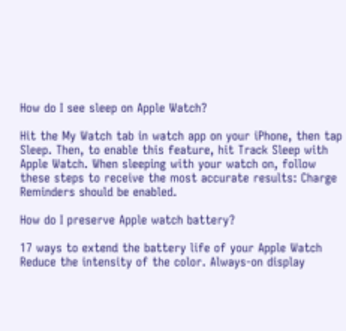How do I see sleep on Apple Watch?

Hit the My Watch tab in watch app on your iPhone, then tap Sleep. Then, to enable this feature, hit Track Sleep with Apple Watch. When sleeping with your watch on, follow these steps to receive the most accurate results: Charge Reminders should be enabled.

How do I preserve Apple watch battery?

17 ways to extend the battery life of your Apple Watch Reduce the intensity of the color. Always-on display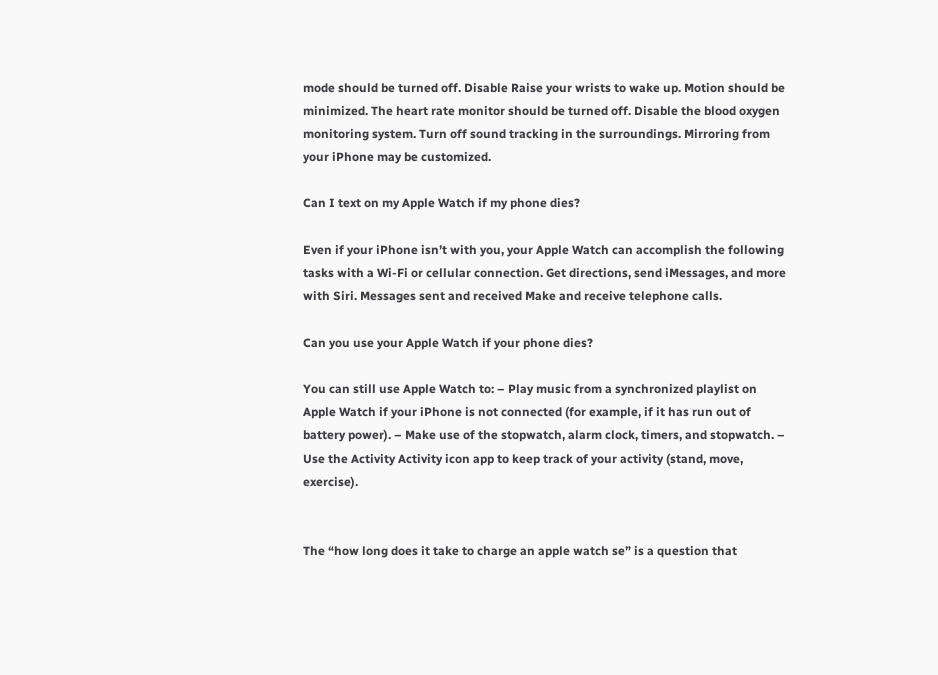mode should be turned off. Disable Raise your wrists to wake up. Motion should be minimized. The heart rate monitor should be turned off. Disable the blood oxygen monitoring system. Turn off sound tracking in the surroundings. Mirroring from your iPhone may be customized.

Can I text on my Apple Watch if my phone dies?

Even if your iPhone isn’t with you, your Apple Watch can accomplish the following tasks with a Wi-Fi or cellular connection. Get directions, send iMessages, and more with Siri. Messages sent and received Make and receive telephone calls.

Can you use your Apple Watch if your phone dies?

You can still use Apple Watch to: – Play music from a synchronized playlist on Apple Watch if your iPhone is not connected (for example, if it has run out of battery power). – Make use of the stopwatch, alarm clock, timers, and stopwatch. – Use the Activity Activity icon app to keep track of your activity (stand, move, exercise).


The “how long does it take to charge an apple watch se” is a question that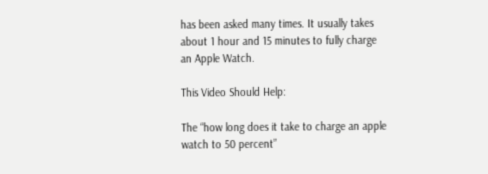has been asked many times. It usually takes about 1 hour and 15 minutes to fully charge an Apple Watch.

This Video Should Help:

The “how long does it take to charge an apple watch to 50 percent”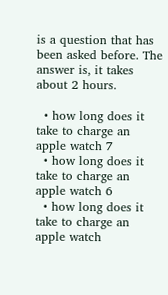is a question that has been asked before. The answer is, it takes about 2 hours.

  • how long does it take to charge an apple watch 7
  • how long does it take to charge an apple watch 6
  • how long does it take to charge an apple watch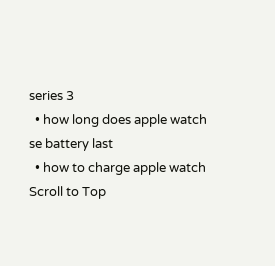series 3
  • how long does apple watch se battery last
  • how to charge apple watch
Scroll to Top